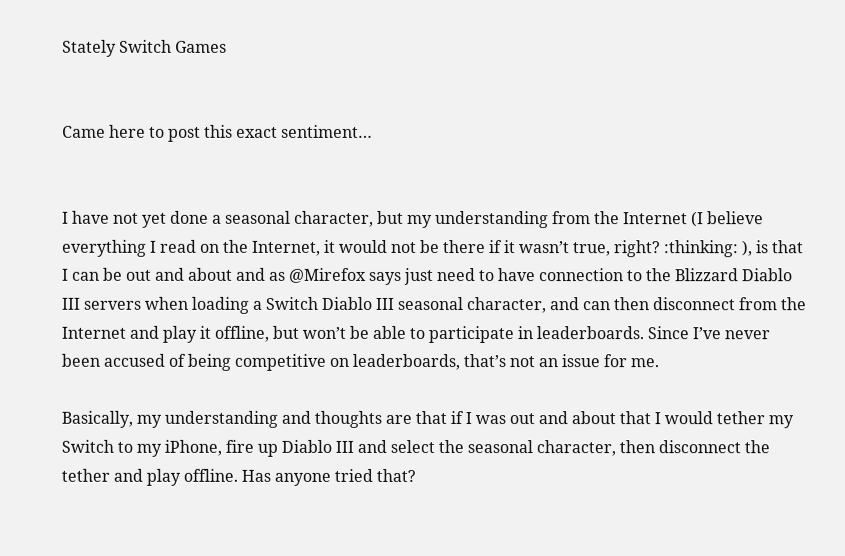Stately Switch Games


Came here to post this exact sentiment…


I have not yet done a seasonal character, but my understanding from the Internet (I believe everything I read on the Internet, it would not be there if it wasn’t true, right? :thinking: ), is that I can be out and about and as @Mirefox says just need to have connection to the Blizzard Diablo III servers when loading a Switch Diablo III seasonal character, and can then disconnect from the Internet and play it offline, but won’t be able to participate in leaderboards. Since I’ve never been accused of being competitive on leaderboards, that’s not an issue for me.

Basically, my understanding and thoughts are that if I was out and about that I would tether my Switch to my iPhone, fire up Diablo III and select the seasonal character, then disconnect the tether and play offline. Has anyone tried that?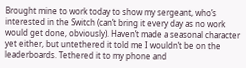Brought mine to work today to show my sergeant, who’s interested in the Switch (can’t bring it every day as no work would get done, obviously). Haven’t made a seasonal character yet either, but untethered it told me I wouldn’t be on the leaderboards. Tethered it to my phone and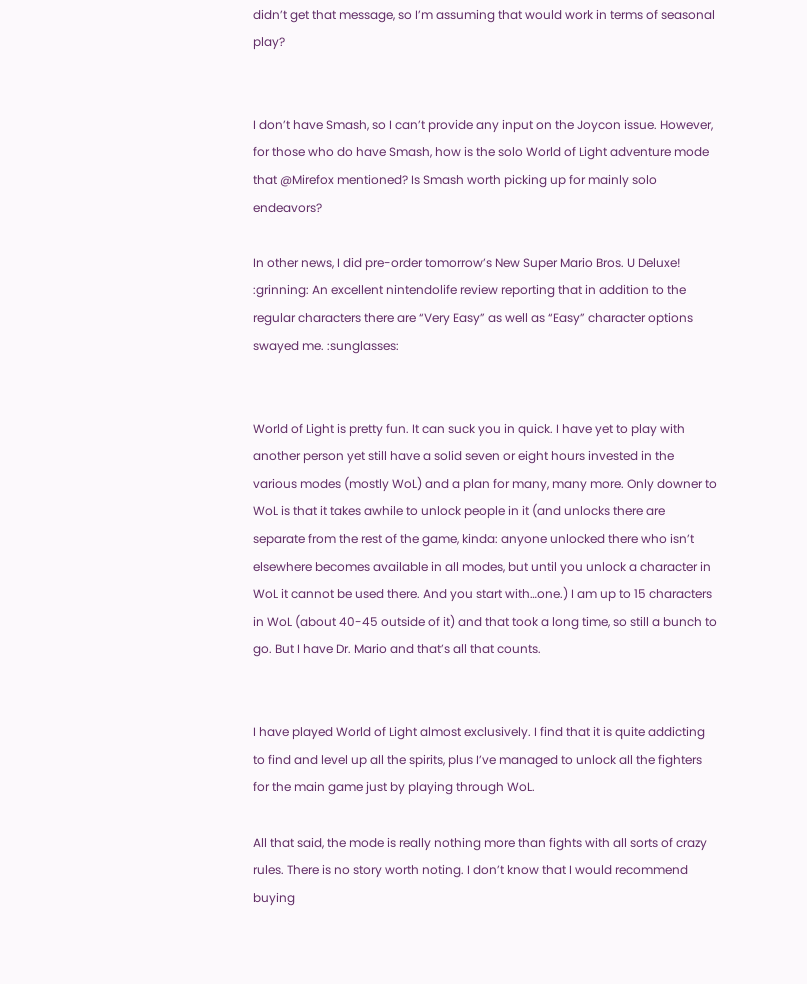didn’t get that message, so I’m assuming that would work in terms of seasonal play?


I don’t have Smash, so I can’t provide any input on the Joycon issue. However, for those who do have Smash, how is the solo World of Light adventure mode that @Mirefox mentioned? Is Smash worth picking up for mainly solo endeavors?

In other news, I did pre-order tomorrow’s New Super Mario Bros. U Deluxe! :grinning: An excellent nintendolife review reporting that in addition to the regular characters there are “Very Easy” as well as “Easy” character options swayed me. :sunglasses:


World of Light is pretty fun. It can suck you in quick. I have yet to play with another person yet still have a solid seven or eight hours invested in the various modes (mostly WoL) and a plan for many, many more. Only downer to WoL is that it takes awhile to unlock people in it (and unlocks there are separate from the rest of the game, kinda: anyone unlocked there who isn’t elsewhere becomes available in all modes, but until you unlock a character in WoL it cannot be used there. And you start with…one.) I am up to 15 characters in WoL (about 40-45 outside of it) and that took a long time, so still a bunch to go. But I have Dr. Mario and that’s all that counts.


I have played World of Light almost exclusively. I find that it is quite addicting to find and level up all the spirits, plus I’ve managed to unlock all the fighters for the main game just by playing through WoL.

All that said, the mode is really nothing more than fights with all sorts of crazy rules. There is no story worth noting. I don’t know that I would recommend buying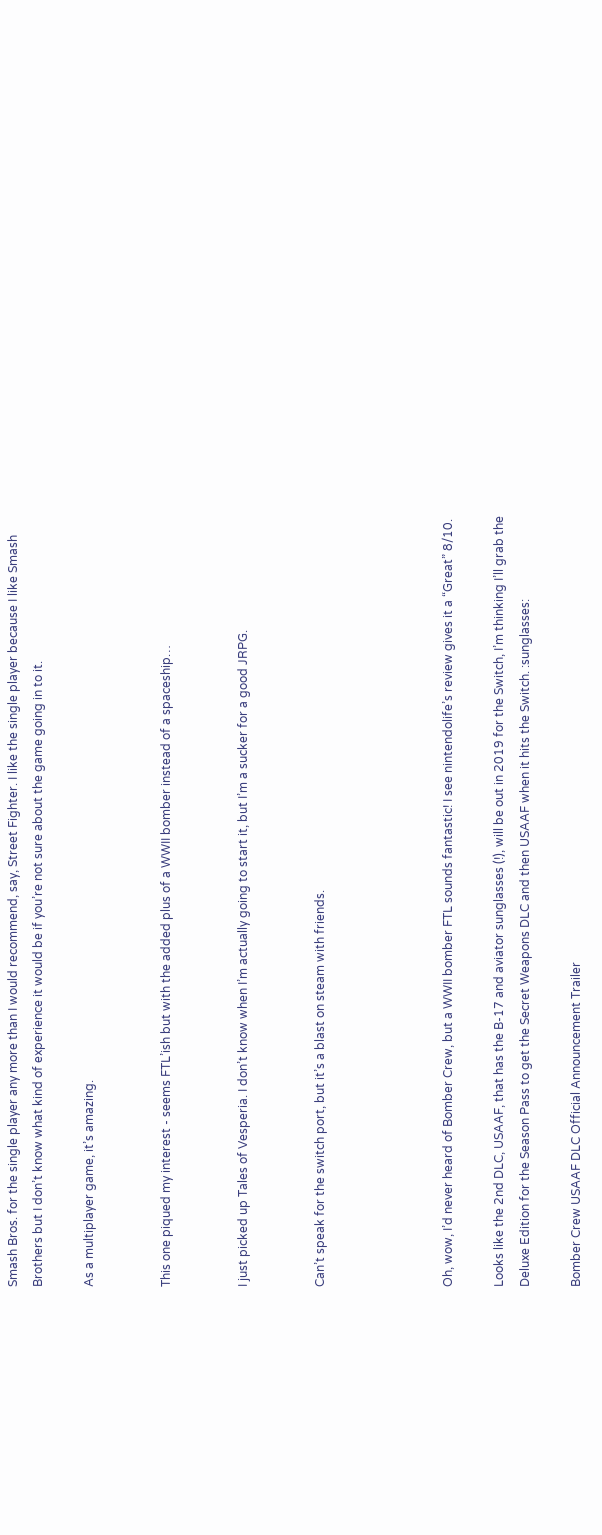Smash Bros. for the single player any more than I would recommend, say, Street Fighter. I like the single player because I like Smash Brothers but I don’t know what kind of experience it would be if you’re not sure about the game going in to it.

As a multiplayer game, it’s amazing.


This one piqued my interest - seems FTL’ish but with the added plus of a WWII bomber instead of a spaceship…


I just picked up Tales of Vesperia. I don’t know when I’m actually going to start it, but I’m a sucker for a good JRPG.


Can’t speak for the switch port, but it’s a blast on steam with friends.




Oh, wow, I’d never heard of Bomber Crew, but a WWII bomber FTL sounds fantastic! I see nintendolife’s review gives it a “Great” 8/10.

Looks like the 2nd DLC, USAAF, that has the B-17 and aviator sunglasses (!), will be out in 2019 for the Switch, I’m thinking I’ll grab the Deluxe Edition for the Season Pass to get the Secret Weapons DLC and then USAAF when it hits the Switch. :sunglasses:

Bomber Crew USAAF DLC Official Announcement Trailer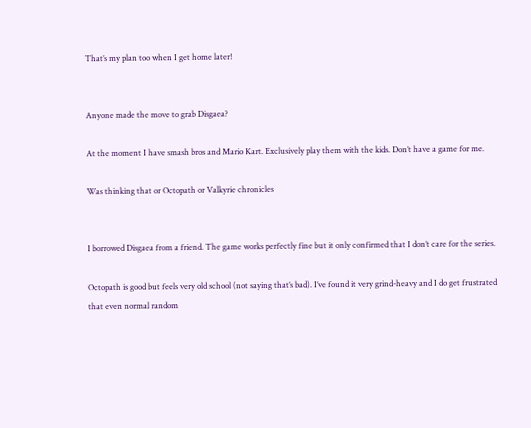That’s my plan too when I get home later!


Anyone made the move to grab Disgaea?

At the moment I have smash bros and Mario Kart. Exclusively play them with the kids. Don’t have a game for me.

Was thinking that or Octopath or Valkyrie chronicles


I borrowed Disgaea from a friend. The game works perfectly fine but it only confirmed that I don’t care for the series.

Octopath is good but feels very old school (not saying that’s bad). I’ve found it very grind-heavy and I do get frustrated that even normal random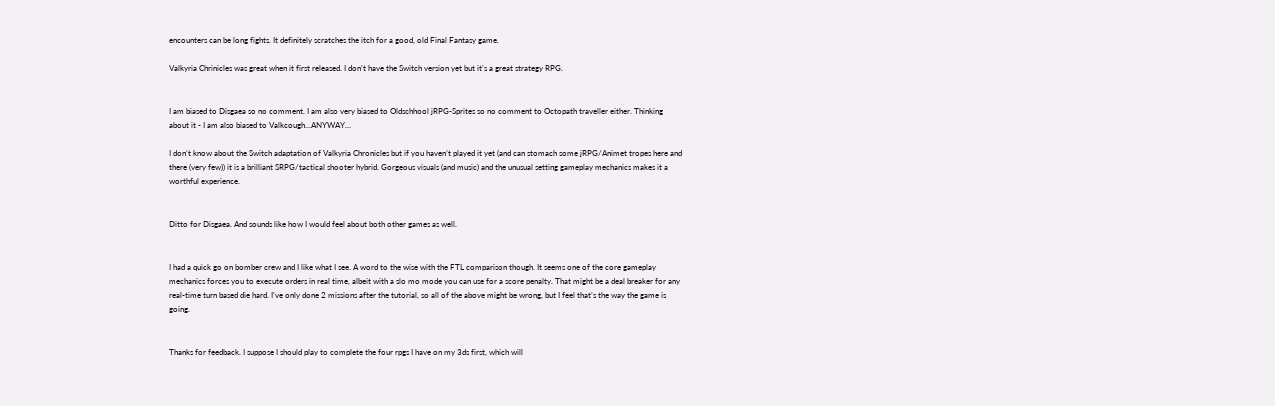encounters can be long fights. It definitely scratches the itch for a good, old Final Fantasy game.

Valkyria Chrinicles was great when it first released. I don’t have the Switch version yet but it’s a great strategy RPG.


I am biased to Disgaea so no comment. I am also very biased to Oldschhool jRPG-Sprites so no comment to Octopath traveller either. Thinking about it - I am also biased to Valkcough…ANYWAY…

I don’t know about the Switch adaptation of Valkyria Chronicles but if you haven’t played it yet (and can stomach some jRPG/Animet tropes here and there (very few)) it is a brilliant SRPG/tactical shooter hybrid. Gorgeous visuals (and music) and the unusual setting gameplay mechanics makes it a worthful experience.


Ditto for Disgaea. And sounds like how I would feel about both other games as well.


I had a quick go on bomber crew and I like what I see. A word to the wise with the FTL comparison though. It seems one of the core gameplay mechanics forces you to execute orders in real time, albeit with a slo mo mode you can use for a score penalty. That might be a deal breaker for any real-time turn based die hard. I’ve only done 2 missions after the tutorial, so all of the above might be wrong, but I feel that’s the way the game is going.


Thanks for feedback. I suppose I should play to complete the four rpgs I have on my 3ds first, which will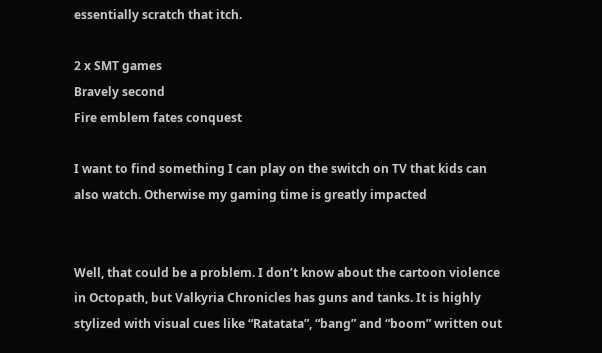essentially scratch that itch.

2 x SMT games
Bravely second
Fire emblem fates conquest

I want to find something I can play on the switch on TV that kids can also watch. Otherwise my gaming time is greatly impacted


Well, that could be a problem. I don’t know about the cartoon violence in Octopath, but Valkyria Chronicles has guns and tanks. It is highly stylized with visual cues like “Ratatata”, “bang” and “boom” written out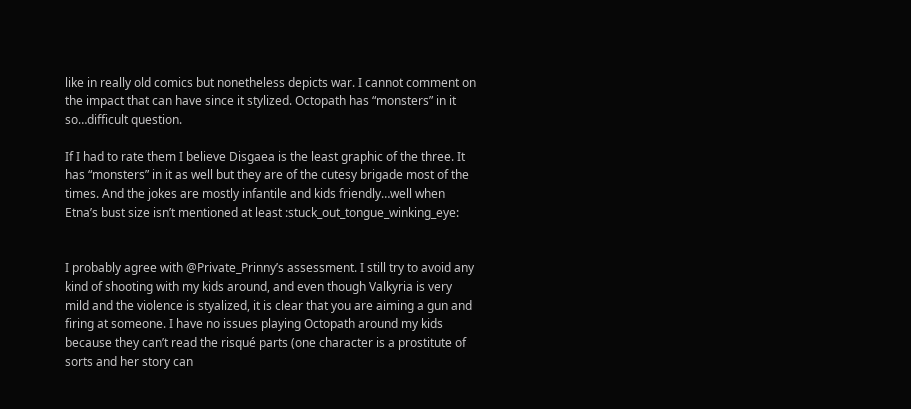like in really old comics but nonetheless depicts war. I cannot comment on the impact that can have since it stylized. Octopath has “monsters” in it so…difficult question.

If I had to rate them I believe Disgaea is the least graphic of the three. It has “monsters” in it as well but they are of the cutesy brigade most of the times. And the jokes are mostly infantile and kids friendly…well when Etna’s bust size isn’t mentioned at least :stuck_out_tongue_winking_eye:


I probably agree with @Private_Prinny’s assessment. I still try to avoid any kind of shooting with my kids around, and even though Valkyria is very mild and the violence is styalized, it is clear that you are aiming a gun and firing at someone. I have no issues playing Octopath around my kids because they can’t read the risqué parts (one character is a prostitute of sorts and her story can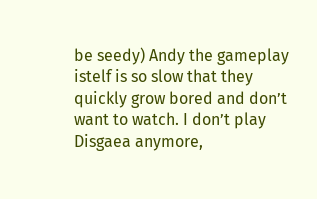be seedy) Andy the gameplay istelf is so slow that they quickly grow bored and don’t want to watch. I don’t play Disgaea anymore,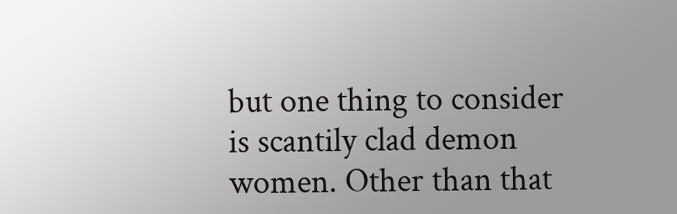but one thing to consider is scantily clad demon women. Other than that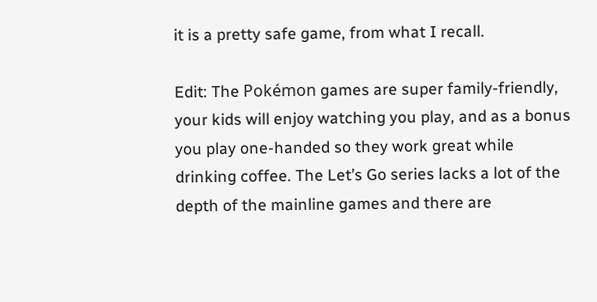it is a pretty safe game, from what I recall.

Edit: The Pokémon games are super family-friendly, your kids will enjoy watching you play, and as a bonus you play one-handed so they work great while drinking coffee. The Let’s Go series lacks a lot of the depth of the mainline games and there are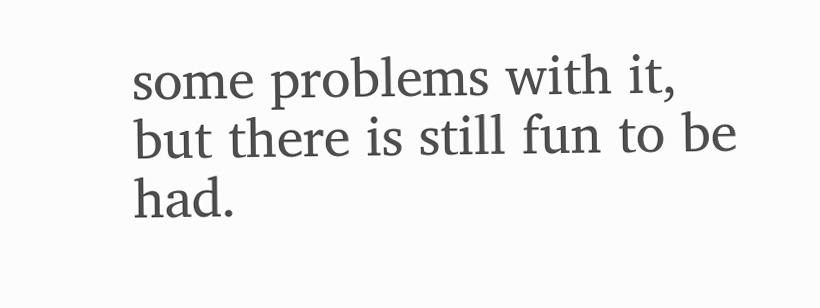some problems with it, but there is still fun to be had.